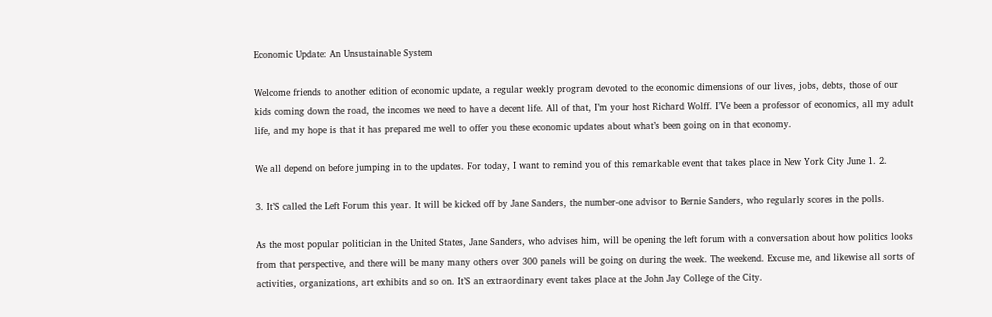Economic Update: An Unsustainable System

Welcome friends to another edition of economic update, a regular weekly program devoted to the economic dimensions of our lives, jobs, debts, those of our kids coming down the road, the incomes we need to have a decent life. All of that, I’m your host Richard Wolff. I’Ve been a professor of economics, all my adult life, and my hope is that it has prepared me well to offer you these economic updates about what’s been going on in that economy.

We all depend on before jumping in to the updates. For today, I want to remind you of this remarkable event that takes place in New York City June 1. 2.

3. It’S called the Left Forum this year. It will be kicked off by Jane Sanders, the number-one advisor to Bernie Sanders, who regularly scores in the polls.

As the most popular politician in the United States, Jane Sanders, who advises him, will be opening the left forum with a conversation about how politics looks from that perspective, and there will be many many others over 300 panels will be going on during the week. The weekend. Excuse me, and likewise all sorts of activities, organizations, art exhibits and so on. It’S an extraordinary event takes place at the John Jay College of the City.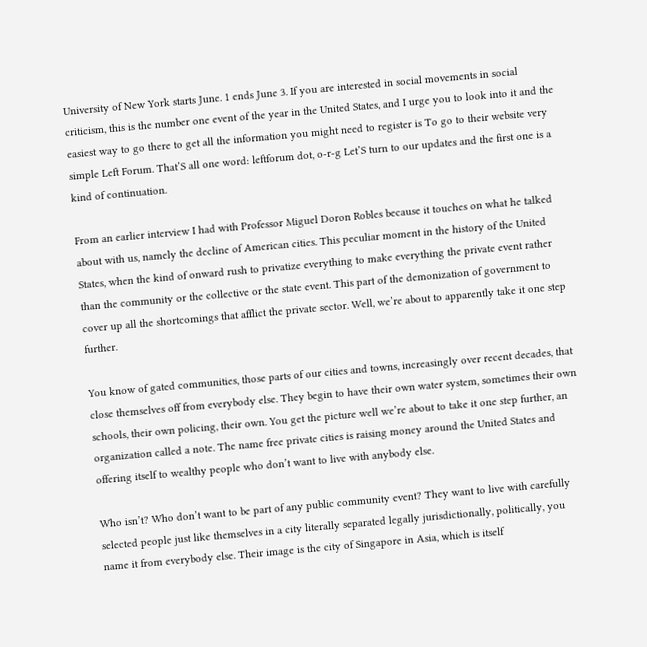University of New York starts June. 1 ends June 3. If you are interested in social movements in social criticism, this is the number one event of the year in the United States, and I urge you to look into it and the easiest way to go there to get all the information you might need to register is To go to their website very simple Left Forum. That’S all one word: leftforum dot, o-r-g Let’S turn to our updates and the first one is a kind of continuation.

From an earlier interview I had with Professor Miguel Doron Robles because it touches on what he talked about with us, namely the decline of American cities. This peculiar moment in the history of the United States, when the kind of onward rush to privatize everything to make everything the private event rather than the community or the collective or the state event. This part of the demonization of government to cover up all the shortcomings that afflict the private sector. Well, we’re about to apparently take it one step further.

You know of gated communities, those parts of our cities and towns, increasingly over recent decades, that close themselves off from everybody else. They begin to have their own water system, sometimes their own schools, their own policing, their own. You get the picture well we’re about to take it one step further, an organization called a note. The name free private cities is raising money around the United States and offering itself to wealthy people who don’t want to live with anybody else.

Who isn’t? Who don’t want to be part of any public community event? They want to live with carefully selected people just like themselves in a city literally separated legally jurisdictionally, politically, you name it from everybody else. Their image is the city of Singapore in Asia, which is itself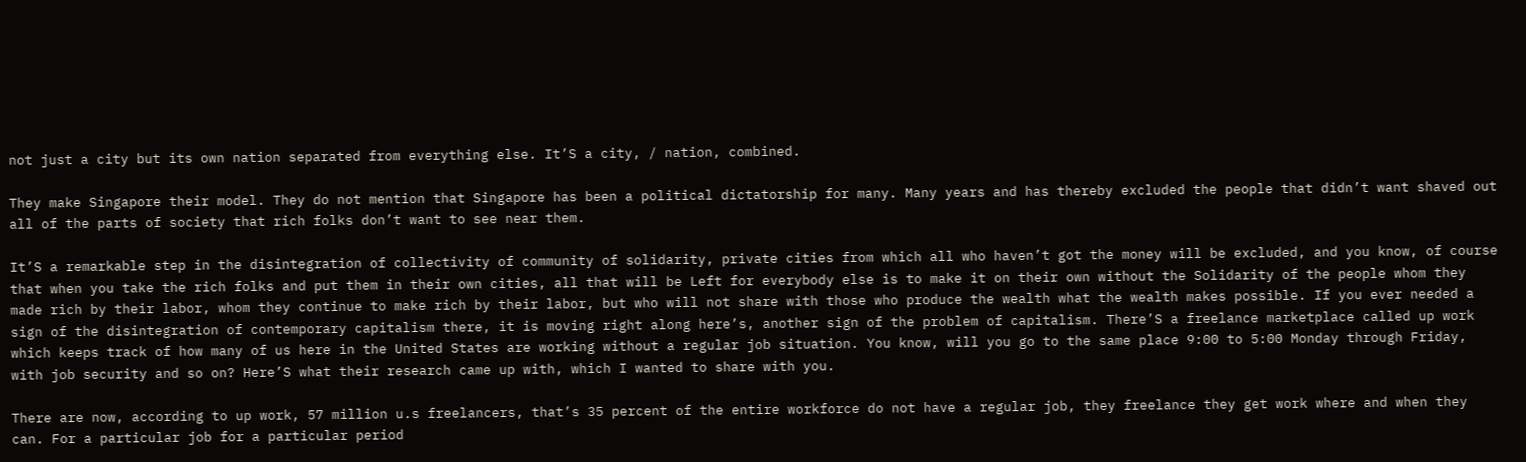not just a city but its own nation separated from everything else. It’S a city, / nation, combined.

They make Singapore their model. They do not mention that Singapore has been a political dictatorship for many. Many years and has thereby excluded the people that didn’t want shaved out all of the parts of society that rich folks don’t want to see near them.

It’S a remarkable step in the disintegration of collectivity of community of solidarity, private cities from which all who haven’t got the money will be excluded, and you know, of course that when you take the rich folks and put them in their own cities, all that will be Left for everybody else is to make it on their own without the Solidarity of the people whom they made rich by their labor, whom they continue to make rich by their labor, but who will not share with those who produce the wealth what the wealth makes possible. If you ever needed a sign of the disintegration of contemporary capitalism there, it is moving right along here’s, another sign of the problem of capitalism. There’S a freelance marketplace called up work which keeps track of how many of us here in the United States are working without a regular job situation. You know, will you go to the same place 9:00 to 5:00 Monday through Friday, with job security and so on? Here’S what their research came up with, which I wanted to share with you.

There are now, according to up work, 57 million u.s freelancers, that’s 35 percent of the entire workforce do not have a regular job, they freelance they get work where and when they can. For a particular job for a particular period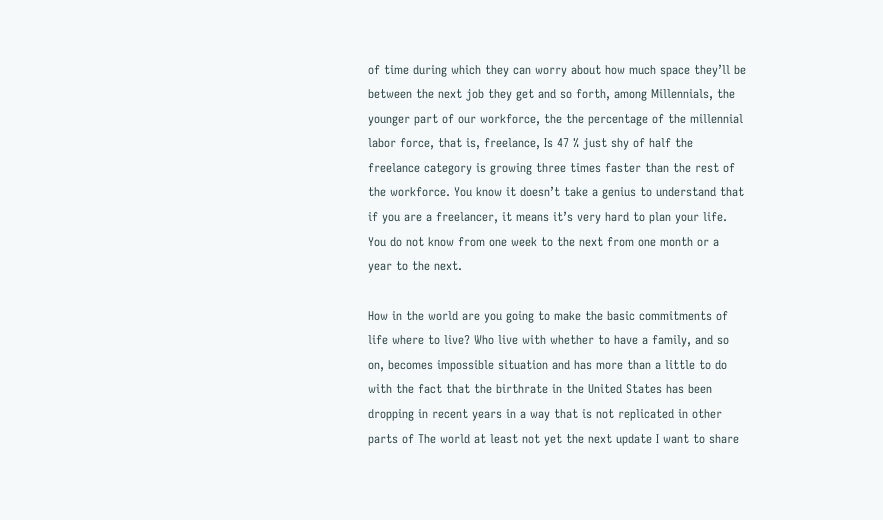of time during which they can worry about how much space they’ll be between the next job they get and so forth, among Millennials, the younger part of our workforce, the the percentage of the millennial labor force, that is, freelance, Is 47 % just shy of half the freelance category is growing three times faster than the rest of the workforce. You know it doesn’t take a genius to understand that if you are a freelancer, it means it’s very hard to plan your life. You do not know from one week to the next from one month or a year to the next.

How in the world are you going to make the basic commitments of life where to live? Who live with whether to have a family, and so on, becomes impossible situation and has more than a little to do with the fact that the birthrate in the United States has been dropping in recent years in a way that is not replicated in other parts of The world at least not yet the next update I want to share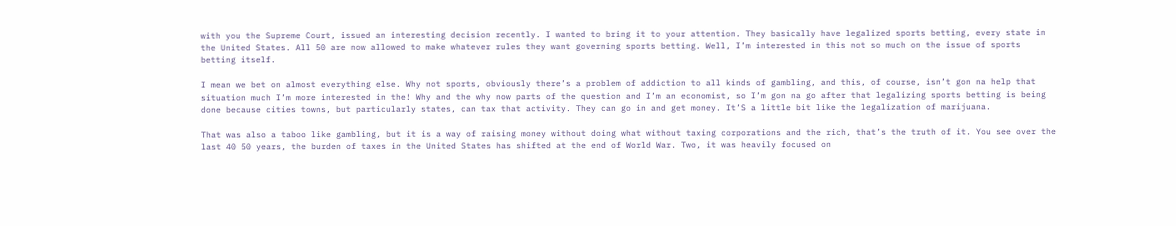with you the Supreme Court, issued an interesting decision recently. I wanted to bring it to your attention. They basically have legalized sports betting, every state in the United States. All 50 are now allowed to make whatever rules they want governing sports betting. Well, I’m interested in this not so much on the issue of sports betting itself.

I mean we bet on almost everything else. Why not sports, obviously there’s a problem of addiction to all kinds of gambling, and this, of course, isn’t gon na help that situation much I’m more interested in the! Why and the why now parts of the question and I’m an economist, so I’m gon na go after that legalizing sports betting is being done because cities towns, but particularly states, can tax that activity. They can go in and get money. It’S a little bit like the legalization of marijuana.

That was also a taboo like gambling, but it is a way of raising money without doing what without taxing corporations and the rich, that’s the truth of it. You see over the last 40 50 years, the burden of taxes in the United States has shifted at the end of World War. Two, it was heavily focused on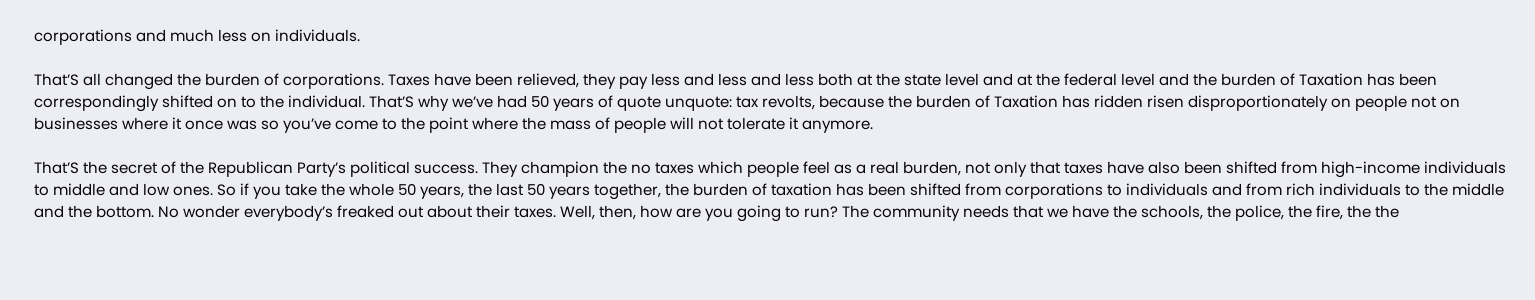corporations and much less on individuals.

That’S all changed the burden of corporations. Taxes have been relieved, they pay less and less and less both at the state level and at the federal level and the burden of Taxation has been correspondingly shifted on to the individual. That’S why we’ve had 50 years of quote unquote: tax revolts, because the burden of Taxation has ridden risen disproportionately on people not on businesses where it once was so you’ve come to the point where the mass of people will not tolerate it anymore.

That’S the secret of the Republican Party’s political success. They champion the no taxes which people feel as a real burden, not only that taxes have also been shifted from high-income individuals to middle and low ones. So if you take the whole 50 years, the last 50 years together, the burden of taxation has been shifted from corporations to individuals and from rich individuals to the middle and the bottom. No wonder everybody’s freaked out about their taxes. Well, then, how are you going to run? The community needs that we have the schools, the police, the fire, the the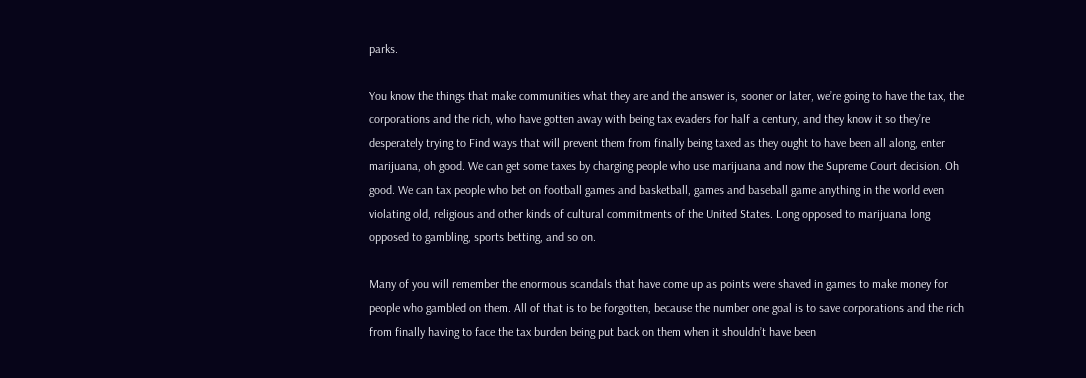parks.

You know the things that make communities what they are and the answer is, sooner or later, we’re going to have the tax, the corporations and the rich, who have gotten away with being tax evaders for half a century, and they know it so they’re desperately trying to Find ways that will prevent them from finally being taxed as they ought to have been all along, enter marijuana, oh good. We can get some taxes by charging people who use marijuana and now the Supreme Court decision. Oh good. We can tax people who bet on football games and basketball, games and baseball game anything in the world even violating old, religious and other kinds of cultural commitments of the United States. Long opposed to marijuana long opposed to gambling, sports betting, and so on.

Many of you will remember the enormous scandals that have come up as points were shaved in games to make money for people who gambled on them. All of that is to be forgotten, because the number one goal is to save corporations and the rich from finally having to face the tax burden being put back on them when it shouldn’t have been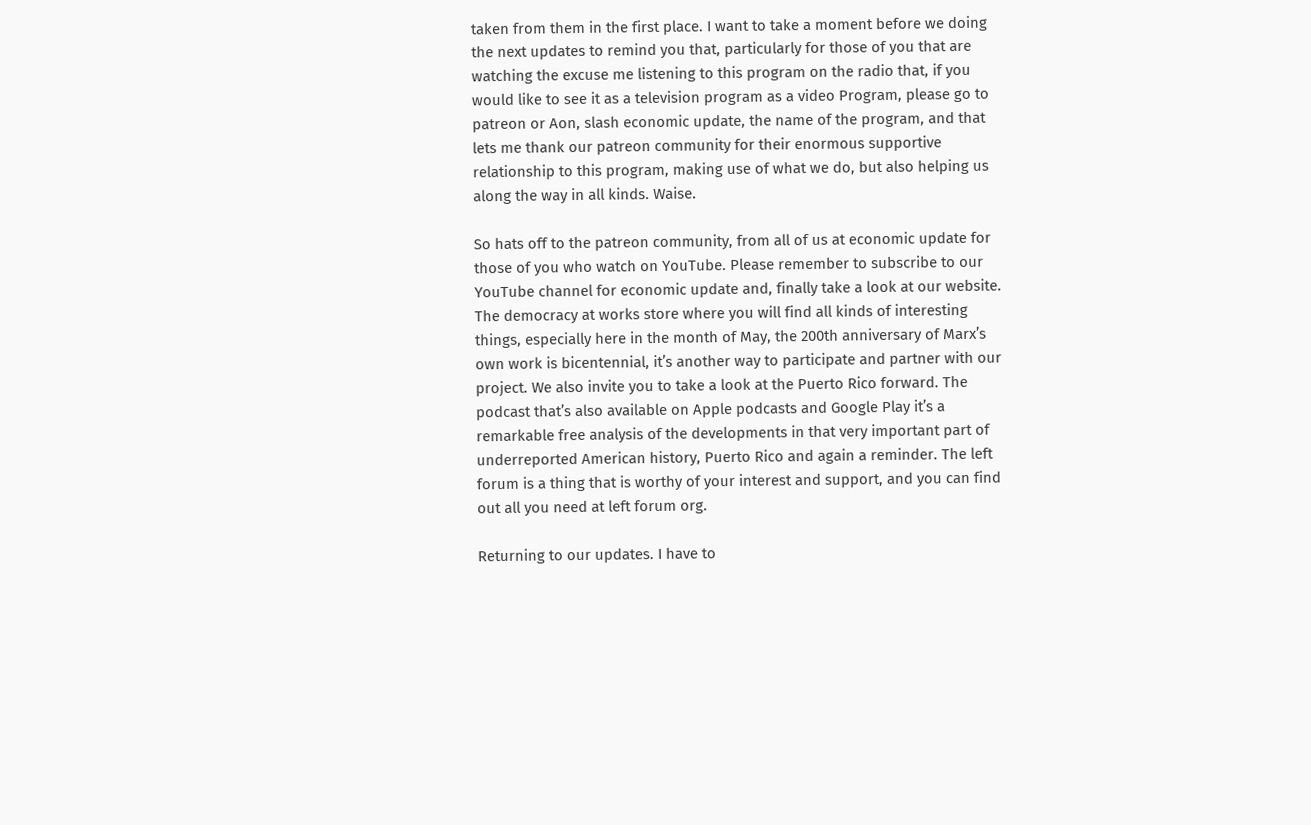taken from them in the first place. I want to take a moment before we doing the next updates to remind you that, particularly for those of you that are watching the excuse me listening to this program on the radio that, if you would like to see it as a television program as a video Program, please go to patreon or Aon, slash economic update, the name of the program, and that lets me thank our patreon community for their enormous supportive relationship to this program, making use of what we do, but also helping us along the way in all kinds. Waise.

So hats off to the patreon community, from all of us at economic update for those of you who watch on YouTube. Please remember to subscribe to our YouTube channel for economic update and, finally take a look at our website. The democracy at works store where you will find all kinds of interesting things, especially here in the month of May, the 200th anniversary of Marx’s own work is bicentennial, it’s another way to participate and partner with our project. We also invite you to take a look at the Puerto Rico forward. The podcast that’s also available on Apple podcasts and Google Play it’s a remarkable free analysis of the developments in that very important part of underreported American history, Puerto Rico and again a reminder. The left forum is a thing that is worthy of your interest and support, and you can find out all you need at left forum org.

Returning to our updates. I have to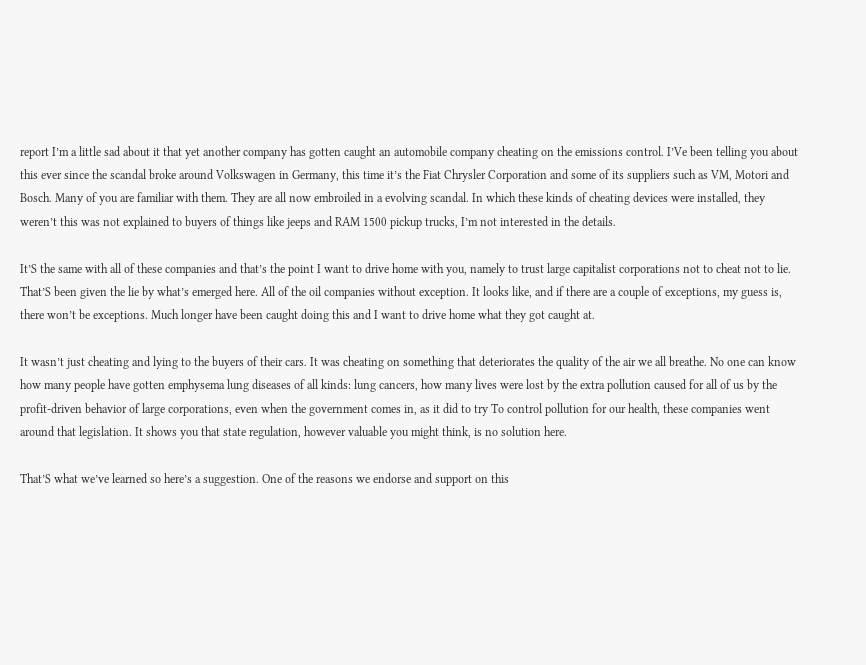report I’m a little sad about it that yet another company has gotten caught an automobile company cheating on the emissions control. I’Ve been telling you about this ever since the scandal broke around Volkswagen in Germany, this time it’s the Fiat Chrysler Corporation and some of its suppliers such as VM, Motori and Bosch. Many of you are familiar with them. They are all now embroiled in a evolving scandal. In which these kinds of cheating devices were installed, they weren’t this was not explained to buyers of things like jeeps and RAM 1500 pickup trucks, I’m not interested in the details.

It’S the same with all of these companies and that’s the point I want to drive home with you, namely to trust large capitalist corporations not to cheat not to lie. That’S been given the lie by what’s emerged here. All of the oil companies without exception. It looks like, and if there are a couple of exceptions, my guess is, there won’t be exceptions. Much longer have been caught doing this and I want to drive home what they got caught at.

It wasn’t just cheating and lying to the buyers of their cars. It was cheating on something that deteriorates the quality of the air we all breathe. No one can know how many people have gotten emphysema lung diseases of all kinds: lung cancers, how many lives were lost by the extra pollution caused for all of us by the profit-driven behavior of large corporations, even when the government comes in, as it did to try To control pollution for our health, these companies went around that legislation. It shows you that state regulation, however valuable you might think, is no solution here.

That’S what we’ve learned so here’s a suggestion. One of the reasons we endorse and support on this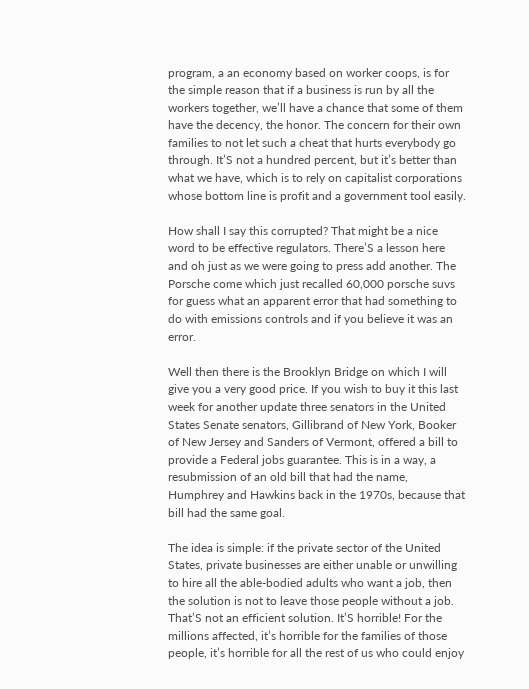program, a an economy based on worker coops, is for the simple reason that if a business is run by all the workers together, we’ll have a chance that some of them have the decency, the honor. The concern for their own families to not let such a cheat that hurts everybody go through. It’S not a hundred percent, but it’s better than what we have, which is to rely on capitalist corporations whose bottom line is profit and a government tool easily.

How shall I say this corrupted? That might be a nice word to be effective regulators. There’S a lesson here and oh just as we were going to press add another. The Porsche come which just recalled 60,000 porsche suvs for guess what an apparent error that had something to do with emissions controls and if you believe it was an error.

Well then there is the Brooklyn Bridge on which I will give you a very good price. If you wish to buy it this last week for another update three senators in the United States Senate senators, Gillibrand of New York, Booker of New Jersey and Sanders of Vermont, offered a bill to provide a Federal jobs guarantee. This is in a way, a resubmission of an old bill that had the name, Humphrey and Hawkins back in the 1970s, because that bill had the same goal.

The idea is simple: if the private sector of the United States, private businesses are either unable or unwilling to hire all the able-bodied adults who want a job, then the solution is not to leave those people without a job. That’S not an efficient solution. It’S horrible! For the millions affected, it’s horrible for the families of those people, it’s horrible for all the rest of us who could enjoy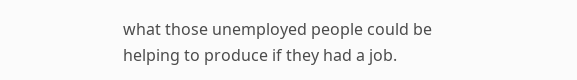what those unemployed people could be helping to produce if they had a job.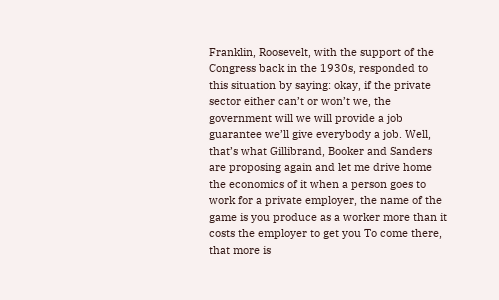Franklin, Roosevelt, with the support of the Congress back in the 1930s, responded to this situation by saying: okay, if the private sector either can’t or won’t we, the government will we will provide a job guarantee we’ll give everybody a job. Well, that’s what Gillibrand, Booker and Sanders are proposing again and let me drive home the economics of it when a person goes to work for a private employer, the name of the game is you produce as a worker more than it costs the employer to get you To come there, that more is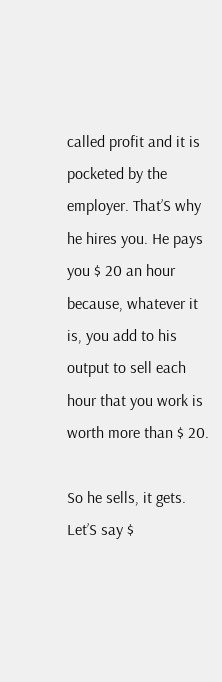called profit and it is pocketed by the employer. That’S why he hires you. He pays you $ 20 an hour because, whatever it is, you add to his output to sell each hour that you work is worth more than $ 20.

So he sells, it gets. Let’S say $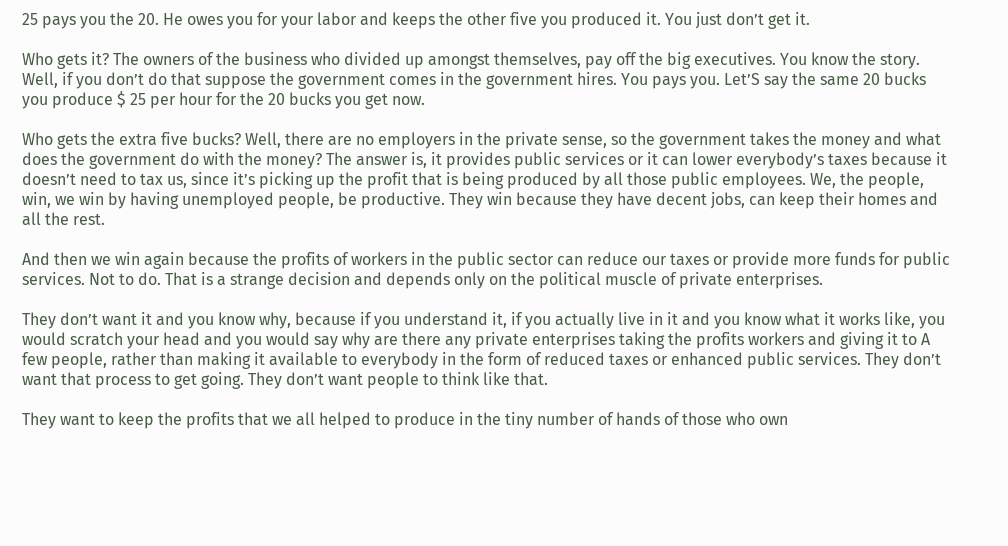25 pays you the 20. He owes you for your labor and keeps the other five you produced it. You just don’t get it.

Who gets it? The owners of the business who divided up amongst themselves, pay off the big executives. You know the story. Well, if you don’t do that suppose the government comes in the government hires. You pays you. Let’S say the same 20 bucks you produce $ 25 per hour for the 20 bucks you get now.

Who gets the extra five bucks? Well, there are no employers in the private sense, so the government takes the money and what does the government do with the money? The answer is, it provides public services or it can lower everybody’s taxes because it doesn’t need to tax us, since it’s picking up the profit that is being produced by all those public employees. We, the people, win, we win by having unemployed people, be productive. They win because they have decent jobs, can keep their homes and all the rest.

And then we win again because the profits of workers in the public sector can reduce our taxes or provide more funds for public services. Not to do. That is a strange decision and depends only on the political muscle of private enterprises.

They don’t want it and you know why, because if you understand it, if you actually live in it and you know what it works like, you would scratch your head and you would say why are there any private enterprises taking the profits workers and giving it to A few people, rather than making it available to everybody in the form of reduced taxes or enhanced public services. They don’t want that process to get going. They don’t want people to think like that.

They want to keep the profits that we all helped to produce in the tiny number of hands of those who own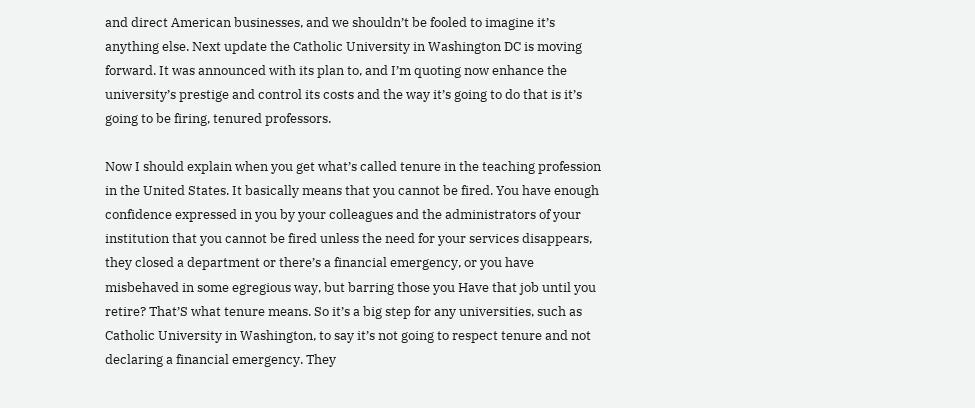and direct American businesses, and we shouldn’t be fooled to imagine it’s anything else. Next update the Catholic University in Washington DC is moving forward. It was announced with its plan to, and I’m quoting now enhance the university’s prestige and control its costs and the way it’s going to do that is it’s going to be firing, tenured professors.

Now I should explain when you get what’s called tenure in the teaching profession in the United States. It basically means that you cannot be fired. You have enough confidence expressed in you by your colleagues and the administrators of your institution that you cannot be fired unless the need for your services disappears, they closed a department or there’s a financial emergency, or you have misbehaved in some egregious way, but barring those you Have that job until you retire? That’S what tenure means. So it’s a big step for any universities, such as Catholic University in Washington, to say it’s not going to respect tenure and not declaring a financial emergency. They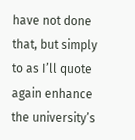have not done that, but simply to as I’ll quote again enhance the university’s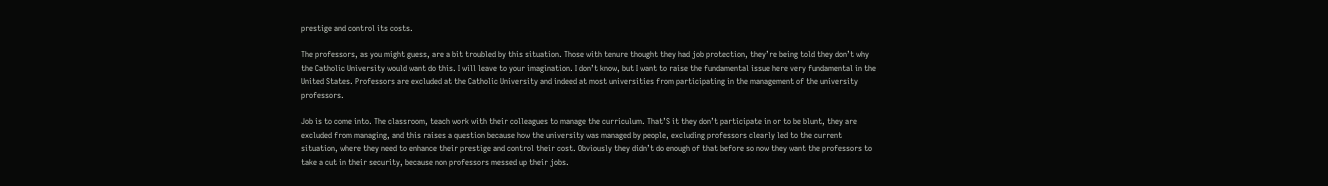prestige and control its costs.

The professors, as you might guess, are a bit troubled by this situation. Those with tenure thought they had job protection, they’re being told they don’t why the Catholic University would want do this. I will leave to your imagination. I don’t know, but I want to raise the fundamental issue here very fundamental in the United States. Professors are excluded at the Catholic University and indeed at most universities from participating in the management of the university professors.

Job is to come into. The classroom, teach work with their colleagues to manage the curriculum. That’S it they don’t participate in or to be blunt, they are excluded from managing, and this raises a question because how the university was managed by people, excluding professors clearly led to the current situation, where they need to enhance their prestige and control their cost. Obviously they didn’t do enough of that before so now they want the professors to take a cut in their security, because non professors messed up their jobs.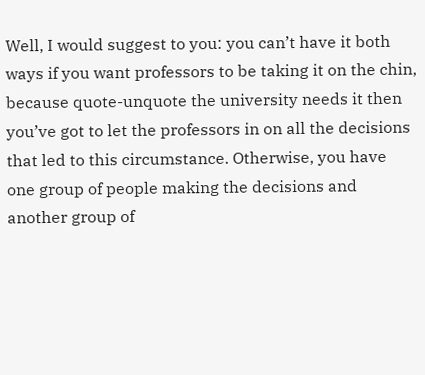Well, I would suggest to you: you can’t have it both ways if you want professors to be taking it on the chin, because quote-unquote the university needs it then you’ve got to let the professors in on all the decisions that led to this circumstance. Otherwise, you have one group of people making the decisions and another group of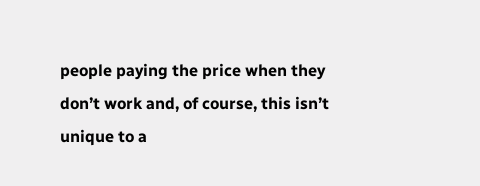people paying the price when they don’t work and, of course, this isn’t unique to a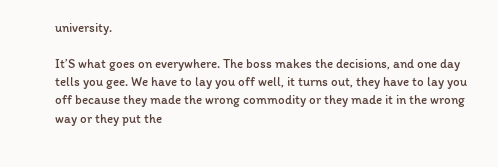university.

It’S what goes on everywhere. The boss makes the decisions, and one day tells you gee. We have to lay you off well, it turns out, they have to lay you off because they made the wrong commodity or they made it in the wrong way or they put the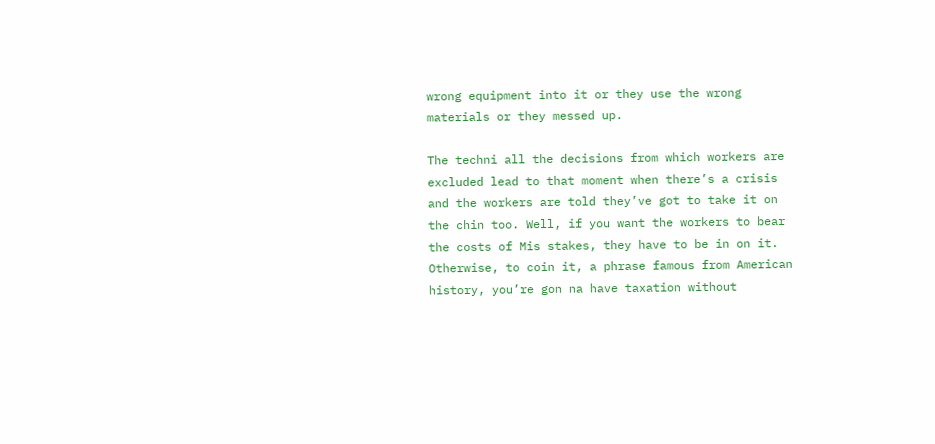wrong equipment into it or they use the wrong materials or they messed up.

The techni all the decisions from which workers are excluded lead to that moment when there’s a crisis and the workers are told they’ve got to take it on the chin too. Well, if you want the workers to bear the costs of Mis stakes, they have to be in on it. Otherwise, to coin it, a phrase famous from American history, you’re gon na have taxation without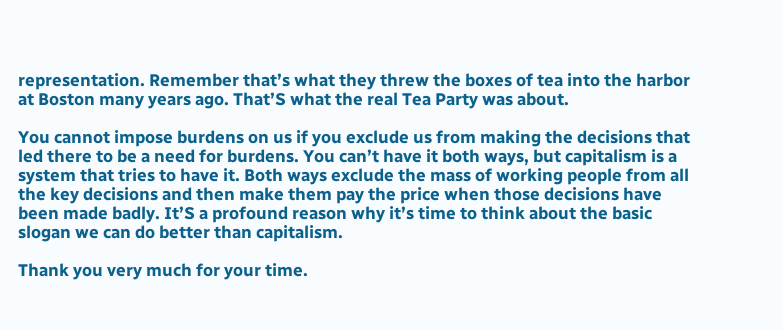representation. Remember that’s what they threw the boxes of tea into the harbor at Boston many years ago. That’S what the real Tea Party was about.

You cannot impose burdens on us if you exclude us from making the decisions that led there to be a need for burdens. You can’t have it both ways, but capitalism is a system that tries to have it. Both ways exclude the mass of working people from all the key decisions and then make them pay the price when those decisions have been made badly. It’S a profound reason why it’s time to think about the basic slogan we can do better than capitalism.

Thank you very much for your time.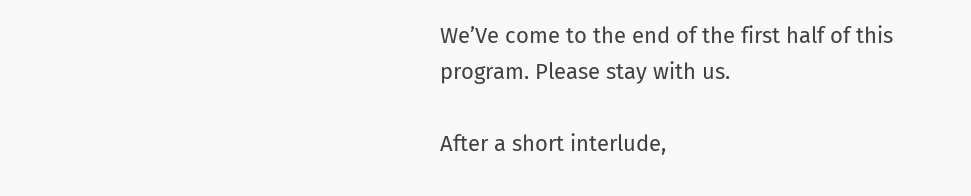We’Ve come to the end of the first half of this program. Please stay with us.

After a short interlude,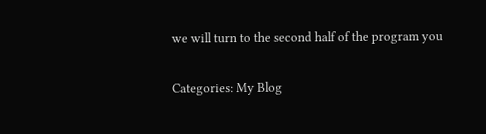we will turn to the second half of the program you

Categories: My Blog